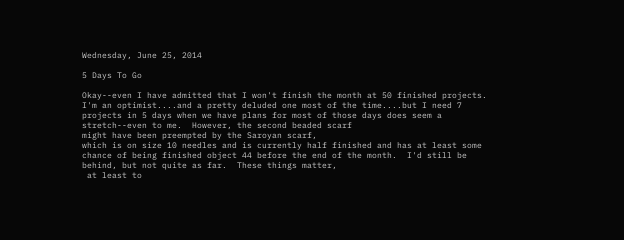Wednesday, June 25, 2014

5 Days To Go

Okay--even I have admitted that I won't finish the month at 50 finished projects.  I'm an optimist....and a pretty deluded one most of the time....but I need 7 projects in 5 days when we have plans for most of those days does seem a stretch--even to me.  However, the second beaded scarf
might have been preempted by the Saroyan scarf,
which is on size 10 needles and is currently half finished and has at least some chance of being finished object 44 before the end of the month.  I'd still be behind, but not quite as far.  These things matter,
 at least to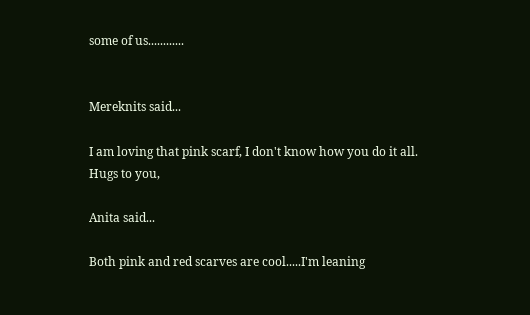some of us............


Mereknits said...

I am loving that pink scarf, I don't know how you do it all.
Hugs to you,

Anita said...

Both pink and red scarves are cool.....I'm leaning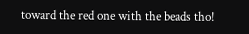toward the red one with the beads tho!